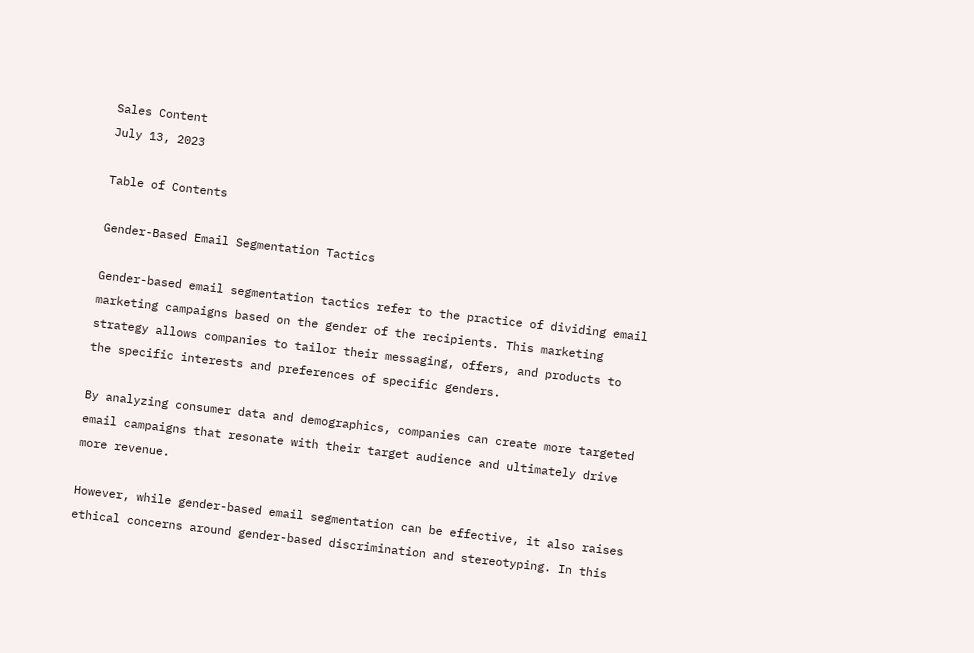Sales Content
July 13, 2023

Table of Contents

Gender-Based Email Segmentation Tactics

Gender-based email segmentation tactics refer to the practice of dividing email marketing campaigns based on the gender of the recipients. This marketing strategy allows companies to tailor their messaging, offers, and products to the specific interests and preferences of specific genders.

By analyzing consumer data and demographics, companies can create more targeted email campaigns that resonate with their target audience and ultimately drive more revenue.

However, while gender-based email segmentation can be effective, it also raises ethical concerns around gender-based discrimination and stereotyping. In this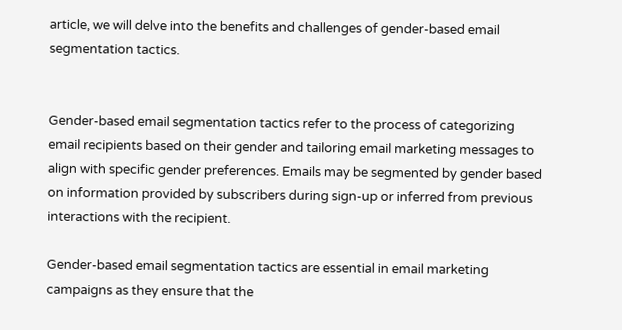article, we will delve into the benefits and challenges of gender-based email segmentation tactics.


Gender-based email segmentation tactics refer to the process of categorizing email recipients based on their gender and tailoring email marketing messages to align with specific gender preferences. Emails may be segmented by gender based on information provided by subscribers during sign-up or inferred from previous interactions with the recipient.

Gender-based email segmentation tactics are essential in email marketing campaigns as they ensure that the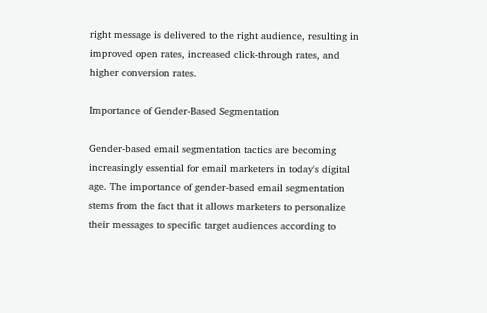right message is delivered to the right audience, resulting in improved open rates, increased click-through rates, and higher conversion rates.

Importance of Gender-Based Segmentation

Gender-based email segmentation tactics are becoming increasingly essential for email marketers in today's digital age. The importance of gender-based email segmentation stems from the fact that it allows marketers to personalize their messages to specific target audiences according to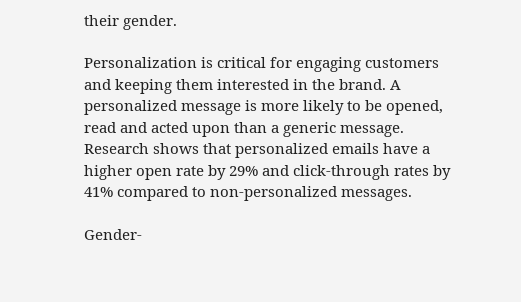their gender.

Personalization is critical for engaging customers and keeping them interested in the brand. A personalized message is more likely to be opened, read and acted upon than a generic message. Research shows that personalized emails have a higher open rate by 29% and click-through rates by 41% compared to non-personalized messages.

Gender-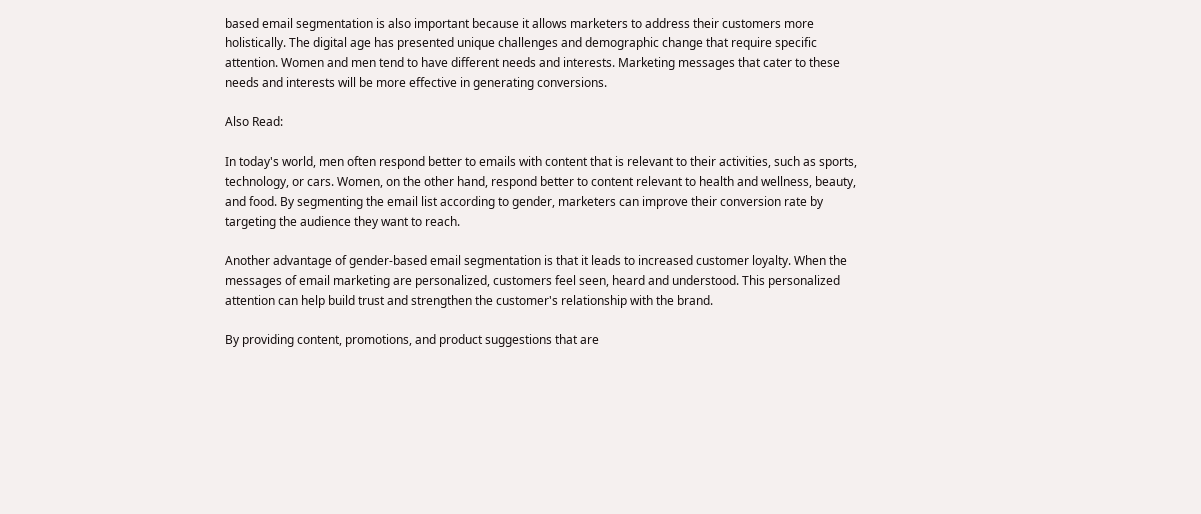based email segmentation is also important because it allows marketers to address their customers more holistically. The digital age has presented unique challenges and demographic change that require specific attention. Women and men tend to have different needs and interests. Marketing messages that cater to these needs and interests will be more effective in generating conversions.

Also Read:

In today's world, men often respond better to emails with content that is relevant to their activities, such as sports, technology, or cars. Women, on the other hand, respond better to content relevant to health and wellness, beauty, and food. By segmenting the email list according to gender, marketers can improve their conversion rate by targeting the audience they want to reach.

Another advantage of gender-based email segmentation is that it leads to increased customer loyalty. When the messages of email marketing are personalized, customers feel seen, heard and understood. This personalized attention can help build trust and strengthen the customer's relationship with the brand.

By providing content, promotions, and product suggestions that are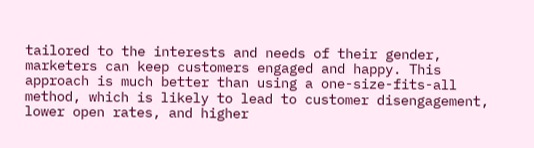tailored to the interests and needs of their gender, marketers can keep customers engaged and happy. This approach is much better than using a one-size-fits-all method, which is likely to lead to customer disengagement, lower open rates, and higher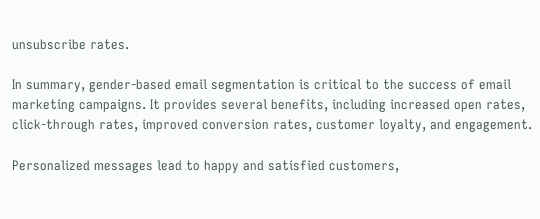unsubscribe rates.

In summary, gender-based email segmentation is critical to the success of email marketing campaigns. It provides several benefits, including increased open rates, click-through rates, improved conversion rates, customer loyalty, and engagement.

Personalized messages lead to happy and satisfied customers,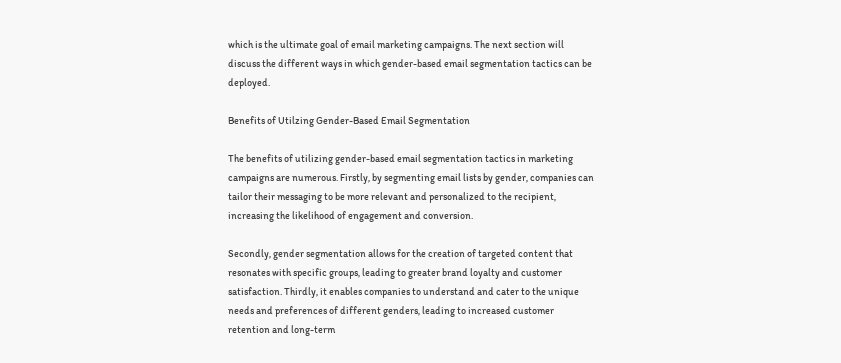which is the ultimate goal of email marketing campaigns. The next section will discuss the different ways in which gender-based email segmentation tactics can be deployed.

Benefits of Utilzing Gender-Based Email Segmentation

The benefits of utilizing gender-based email segmentation tactics in marketing campaigns are numerous. Firstly, by segmenting email lists by gender, companies can tailor their messaging to be more relevant and personalized to the recipient, increasing the likelihood of engagement and conversion.

Secondly, gender segmentation allows for the creation of targeted content that resonates with specific groups, leading to greater brand loyalty and customer satisfaction. Thirdly, it enables companies to understand and cater to the unique needs and preferences of different genders, leading to increased customer retention and long-term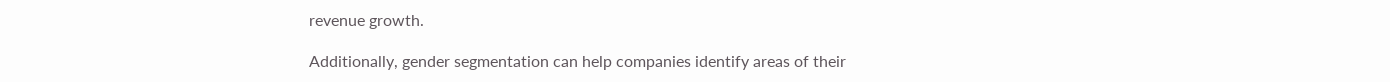revenue growth.

Additionally, gender segmentation can help companies identify areas of their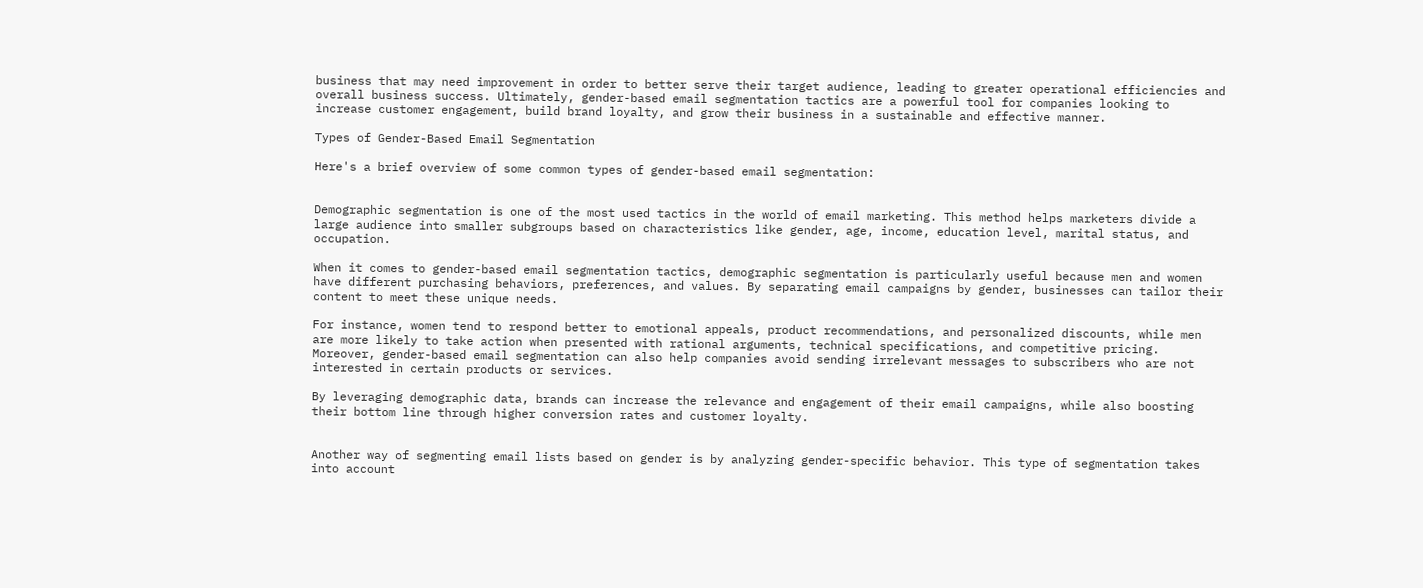business that may need improvement in order to better serve their target audience, leading to greater operational efficiencies and overall business success. Ultimately, gender-based email segmentation tactics are a powerful tool for companies looking to increase customer engagement, build brand loyalty, and grow their business in a sustainable and effective manner.

Types of Gender-Based Email Segmentation

Here's a brief overview of some common types of gender-based email segmentation:


Demographic segmentation is one of the most used tactics in the world of email marketing. This method helps marketers divide a large audience into smaller subgroups based on characteristics like gender, age, income, education level, marital status, and occupation.

When it comes to gender-based email segmentation tactics, demographic segmentation is particularly useful because men and women have different purchasing behaviors, preferences, and values. By separating email campaigns by gender, businesses can tailor their content to meet these unique needs.

For instance, women tend to respond better to emotional appeals, product recommendations, and personalized discounts, while men are more likely to take action when presented with rational arguments, technical specifications, and competitive pricing. Moreover, gender-based email segmentation can also help companies avoid sending irrelevant messages to subscribers who are not interested in certain products or services.

By leveraging demographic data, brands can increase the relevance and engagement of their email campaigns, while also boosting their bottom line through higher conversion rates and customer loyalty.


Another way of segmenting email lists based on gender is by analyzing gender-specific behavior. This type of segmentation takes into account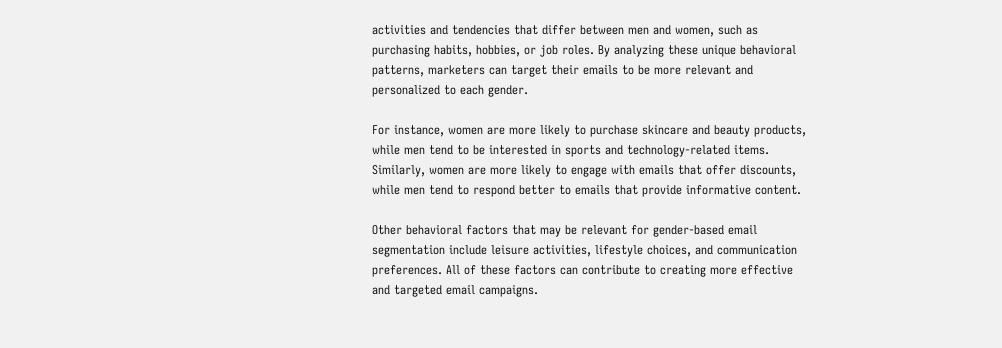activities and tendencies that differ between men and women, such as purchasing habits, hobbies, or job roles. By analyzing these unique behavioral patterns, marketers can target their emails to be more relevant and personalized to each gender.

For instance, women are more likely to purchase skincare and beauty products, while men tend to be interested in sports and technology-related items. Similarly, women are more likely to engage with emails that offer discounts, while men tend to respond better to emails that provide informative content.

Other behavioral factors that may be relevant for gender-based email segmentation include leisure activities, lifestyle choices, and communication preferences. All of these factors can contribute to creating more effective and targeted email campaigns.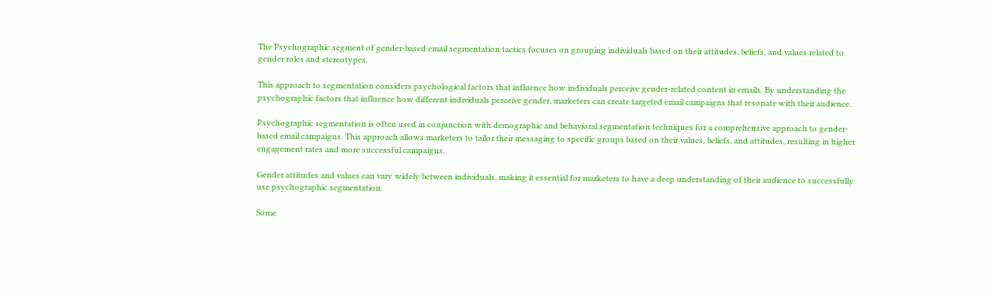The Psychographic segment of gender-based email segmentation tactics focuses on grouping individuals based on their attitudes, beliefs, and values related to gender roles and stereotypes.

This approach to segmentation considers psychological factors that influence how individuals perceive gender-related content in emails. By understanding the psychographic factors that influence how different individuals perceive gender, marketers can create targeted email campaigns that resonate with their audience.

Psychographic segmentation is often used in conjunction with demographic and behavioral segmentation techniques for a comprehensive approach to gender-based email campaigns. This approach allows marketers to tailor their messaging to specific groups based on their values, beliefs, and attitudes, resulting in higher engagement rates and more successful campaigns.

Gender attitudes and values can vary widely between individuals, making it essential for marketers to have a deep understanding of their audience to successfully use psychographic segmentation.

Some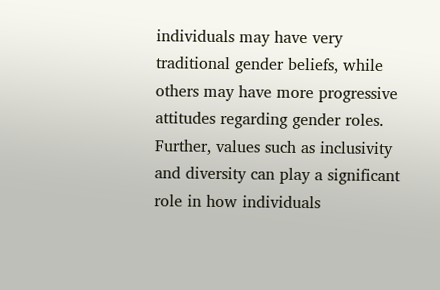individuals may have very traditional gender beliefs, while others may have more progressive attitudes regarding gender roles. Further, values such as inclusivity and diversity can play a significant role in how individuals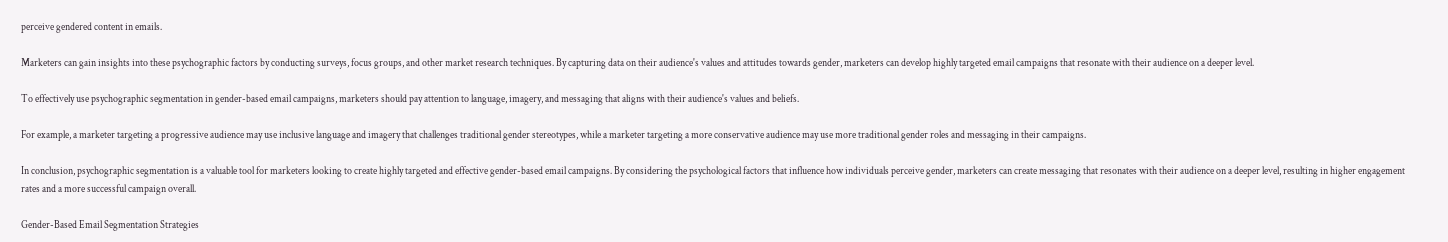perceive gendered content in emails.

Marketers can gain insights into these psychographic factors by conducting surveys, focus groups, and other market research techniques. By capturing data on their audience's values and attitudes towards gender, marketers can develop highly targeted email campaigns that resonate with their audience on a deeper level.

To effectively use psychographic segmentation in gender-based email campaigns, marketers should pay attention to language, imagery, and messaging that aligns with their audience's values and beliefs.

For example, a marketer targeting a progressive audience may use inclusive language and imagery that challenges traditional gender stereotypes, while a marketer targeting a more conservative audience may use more traditional gender roles and messaging in their campaigns.

In conclusion, psychographic segmentation is a valuable tool for marketers looking to create highly targeted and effective gender-based email campaigns. By considering the psychological factors that influence how individuals perceive gender, marketers can create messaging that resonates with their audience on a deeper level, resulting in higher engagement rates and a more successful campaign overall.

Gender-Based Email Segmentation Strategies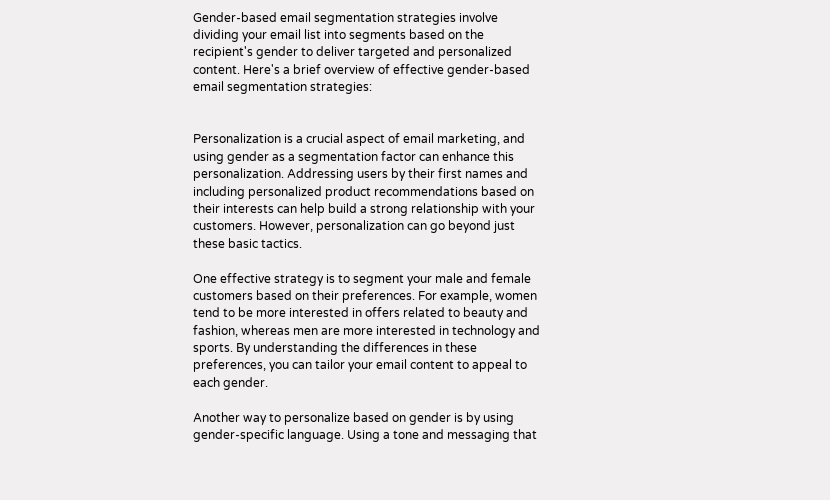Gender-based email segmentation strategies involve dividing your email list into segments based on the recipient's gender to deliver targeted and personalized content. Here's a brief overview of effective gender-based email segmentation strategies:


Personalization is a crucial aspect of email marketing, and using gender as a segmentation factor can enhance this personalization. Addressing users by their first names and including personalized product recommendations based on their interests can help build a strong relationship with your customers. However, personalization can go beyond just these basic tactics.

One effective strategy is to segment your male and female customers based on their preferences. For example, women tend to be more interested in offers related to beauty and fashion, whereas men are more interested in technology and sports. By understanding the differences in these preferences, you can tailor your email content to appeal to each gender.

Another way to personalize based on gender is by using gender-specific language. Using a tone and messaging that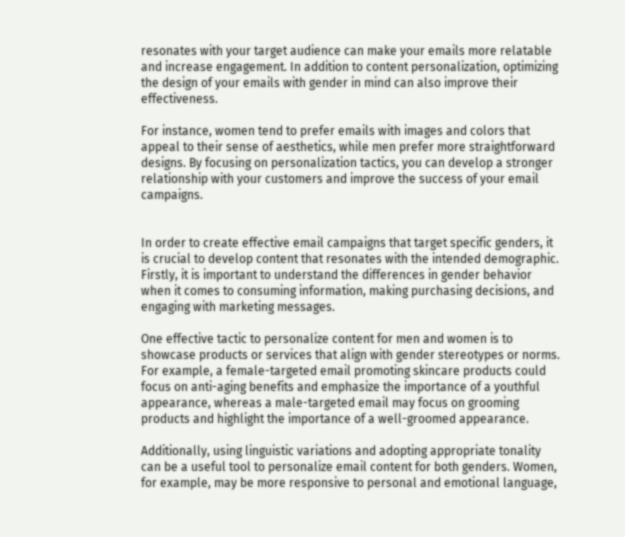resonates with your target audience can make your emails more relatable and increase engagement. In addition to content personalization, optimizing the design of your emails with gender in mind can also improve their effectiveness.

For instance, women tend to prefer emails with images and colors that appeal to their sense of aesthetics, while men prefer more straightforward designs. By focusing on personalization tactics, you can develop a stronger relationship with your customers and improve the success of your email campaigns.


In order to create effective email campaigns that target specific genders, it is crucial to develop content that resonates with the intended demographic. Firstly, it is important to understand the differences in gender behavior when it comes to consuming information, making purchasing decisions, and engaging with marketing messages.

One effective tactic to personalize content for men and women is to showcase products or services that align with gender stereotypes or norms. For example, a female-targeted email promoting skincare products could focus on anti-aging benefits and emphasize the importance of a youthful appearance, whereas a male-targeted email may focus on grooming products and highlight the importance of a well-groomed appearance.

Additionally, using linguistic variations and adopting appropriate tonality can be a useful tool to personalize email content for both genders. Women, for example, may be more responsive to personal and emotional language,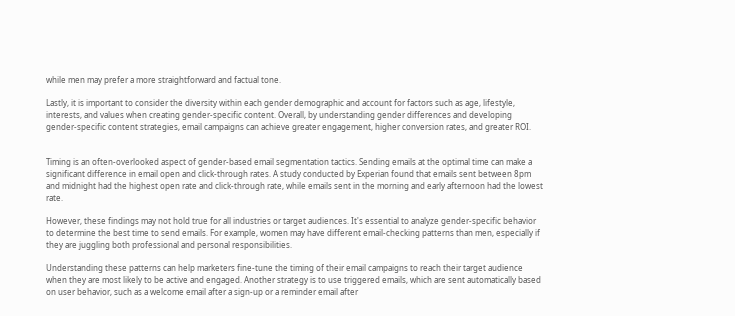while men may prefer a more straightforward and factual tone.

Lastly, it is important to consider the diversity within each gender demographic and account for factors such as age, lifestyle, interests, and values when creating gender-specific content. Overall, by understanding gender differences and developing gender-specific content strategies, email campaigns can achieve greater engagement, higher conversion rates, and greater ROI.


Timing is an often-overlooked aspect of gender-based email segmentation tactics. Sending emails at the optimal time can make a significant difference in email open and click-through rates. A study conducted by Experian found that emails sent between 8pm and midnight had the highest open rate and click-through rate, while emails sent in the morning and early afternoon had the lowest rate.

However, these findings may not hold true for all industries or target audiences. It's essential to analyze gender-specific behavior to determine the best time to send emails. For example, women may have different email-checking patterns than men, especially if they are juggling both professional and personal responsibilities.

Understanding these patterns can help marketers fine-tune the timing of their email campaigns to reach their target audience when they are most likely to be active and engaged. Another strategy is to use triggered emails, which are sent automatically based on user behavior, such as a welcome email after a sign-up or a reminder email after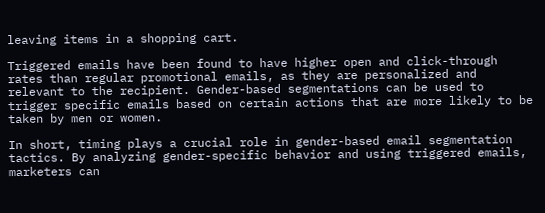leaving items in a shopping cart.

Triggered emails have been found to have higher open and click-through rates than regular promotional emails, as they are personalized and relevant to the recipient. Gender-based segmentations can be used to trigger specific emails based on certain actions that are more likely to be taken by men or women.

In short, timing plays a crucial role in gender-based email segmentation tactics. By analyzing gender-specific behavior and using triggered emails, marketers can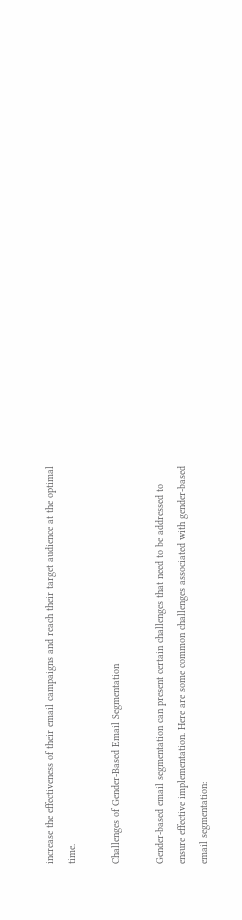increase the effectiveness of their email campaigns and reach their target audience at the optimal time.

Challenges of Gender-Based Email Segmentation

Gender-based email segmentation can present certain challenges that need to be addressed to ensure effective implementation. Here are some common challenges associated with gender-based email segmentation: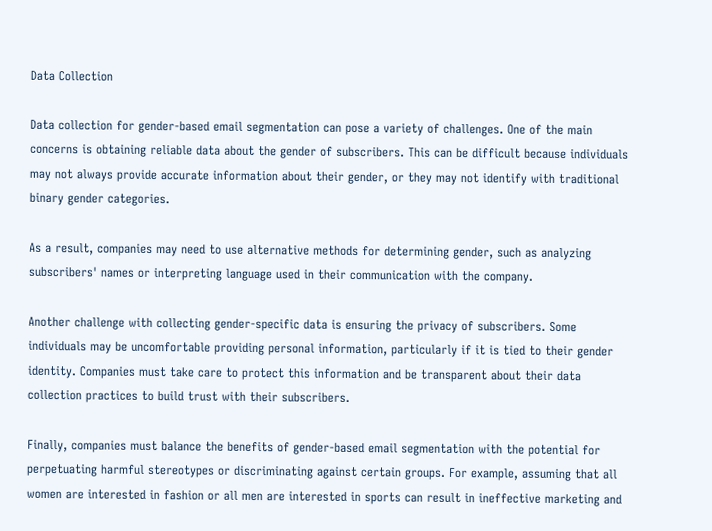Data Collection

Data collection for gender-based email segmentation can pose a variety of challenges. One of the main concerns is obtaining reliable data about the gender of subscribers. This can be difficult because individuals may not always provide accurate information about their gender, or they may not identify with traditional binary gender categories.

As a result, companies may need to use alternative methods for determining gender, such as analyzing subscribers' names or interpreting language used in their communication with the company.

Another challenge with collecting gender-specific data is ensuring the privacy of subscribers. Some individuals may be uncomfortable providing personal information, particularly if it is tied to their gender identity. Companies must take care to protect this information and be transparent about their data collection practices to build trust with their subscribers.

Finally, companies must balance the benefits of gender-based email segmentation with the potential for perpetuating harmful stereotypes or discriminating against certain groups. For example, assuming that all women are interested in fashion or all men are interested in sports can result in ineffective marketing and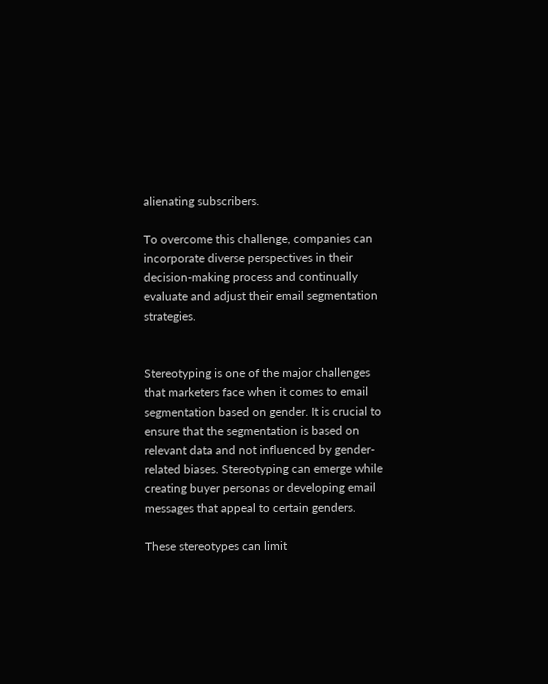alienating subscribers.

To overcome this challenge, companies can incorporate diverse perspectives in their decision-making process and continually evaluate and adjust their email segmentation strategies.


Stereotyping is one of the major challenges that marketers face when it comes to email segmentation based on gender. It is crucial to ensure that the segmentation is based on relevant data and not influenced by gender-related biases. Stereotyping can emerge while creating buyer personas or developing email messages that appeal to certain genders.

These stereotypes can limit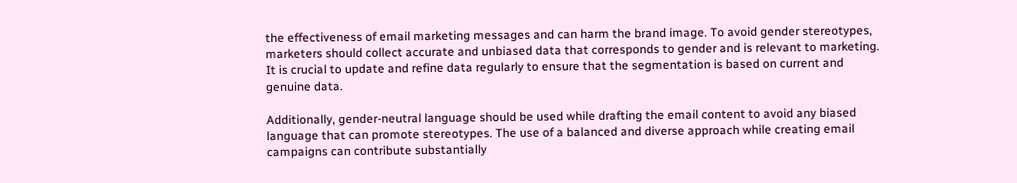the effectiveness of email marketing messages and can harm the brand image. To avoid gender stereotypes, marketers should collect accurate and unbiased data that corresponds to gender and is relevant to marketing. It is crucial to update and refine data regularly to ensure that the segmentation is based on current and genuine data.

Additionally, gender-neutral language should be used while drafting the email content to avoid any biased language that can promote stereotypes. The use of a balanced and diverse approach while creating email campaigns can contribute substantially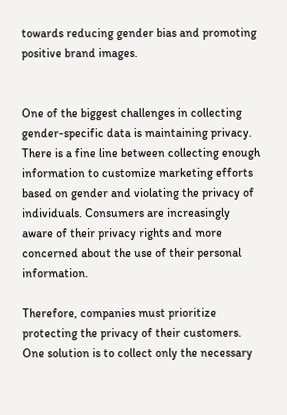towards reducing gender bias and promoting positive brand images.


One of the biggest challenges in collecting gender-specific data is maintaining privacy. There is a fine line between collecting enough information to customize marketing efforts based on gender and violating the privacy of individuals. Consumers are increasingly aware of their privacy rights and more concerned about the use of their personal information.

Therefore, companies must prioritize protecting the privacy of their customers. One solution is to collect only the necessary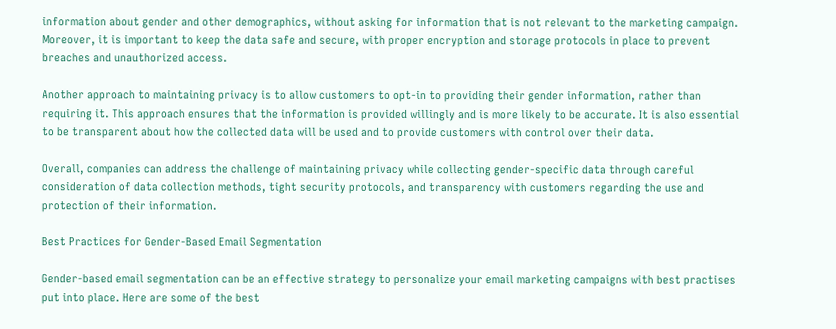information about gender and other demographics, without asking for information that is not relevant to the marketing campaign. Moreover, it is important to keep the data safe and secure, with proper encryption and storage protocols in place to prevent breaches and unauthorized access.

Another approach to maintaining privacy is to allow customers to opt-in to providing their gender information, rather than requiring it. This approach ensures that the information is provided willingly and is more likely to be accurate. It is also essential to be transparent about how the collected data will be used and to provide customers with control over their data.

Overall, companies can address the challenge of maintaining privacy while collecting gender-specific data through careful consideration of data collection methods, tight security protocols, and transparency with customers regarding the use and protection of their information.

Best Practices for Gender-Based Email Segmentation

Gender-based email segmentation can be an effective strategy to personalize your email marketing campaigns with best practises put into place. Here are some of the best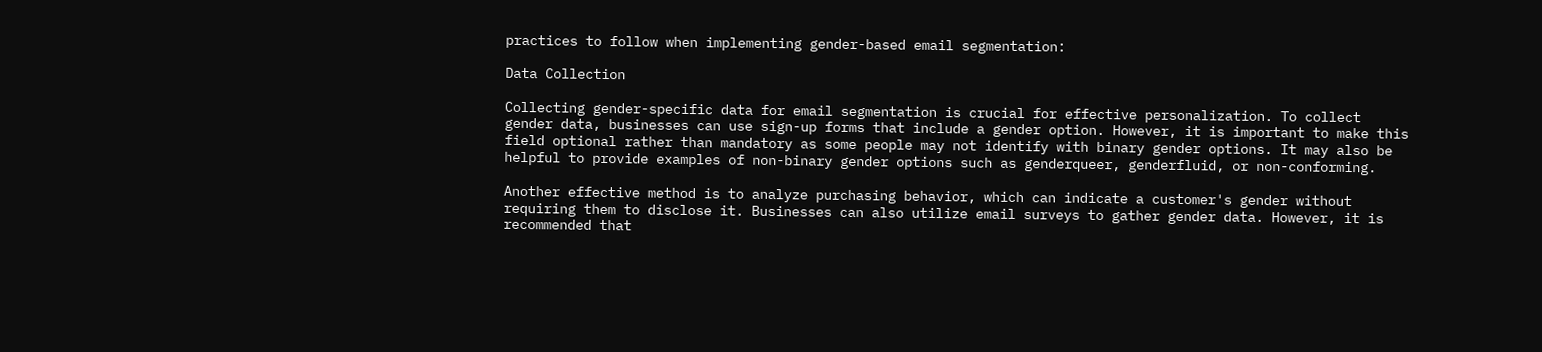practices to follow when implementing gender-based email segmentation:

Data Collection

Collecting gender-specific data for email segmentation is crucial for effective personalization. To collect gender data, businesses can use sign-up forms that include a gender option. However, it is important to make this field optional rather than mandatory as some people may not identify with binary gender options. It may also be helpful to provide examples of non-binary gender options such as genderqueer, genderfluid, or non-conforming.

Another effective method is to analyze purchasing behavior, which can indicate a customer's gender without requiring them to disclose it. Businesses can also utilize email surveys to gather gender data. However, it is recommended that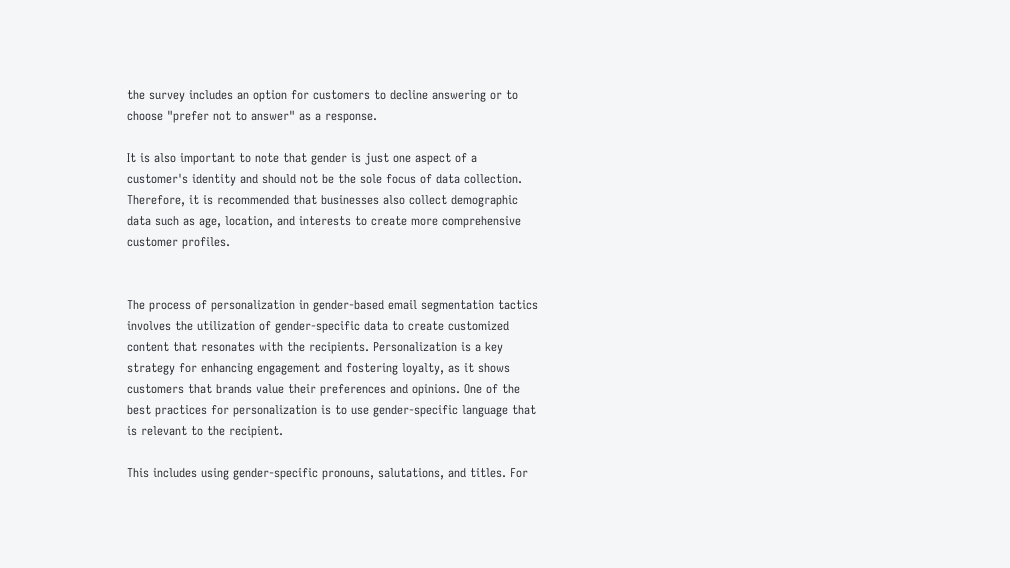the survey includes an option for customers to decline answering or to choose "prefer not to answer" as a response.

It is also important to note that gender is just one aspect of a customer's identity and should not be the sole focus of data collection. Therefore, it is recommended that businesses also collect demographic data such as age, location, and interests to create more comprehensive customer profiles.


The process of personalization in gender-based email segmentation tactics involves the utilization of gender-specific data to create customized content that resonates with the recipients. Personalization is a key strategy for enhancing engagement and fostering loyalty, as it shows customers that brands value their preferences and opinions. One of the best practices for personalization is to use gender-specific language that is relevant to the recipient.

This includes using gender-specific pronouns, salutations, and titles. For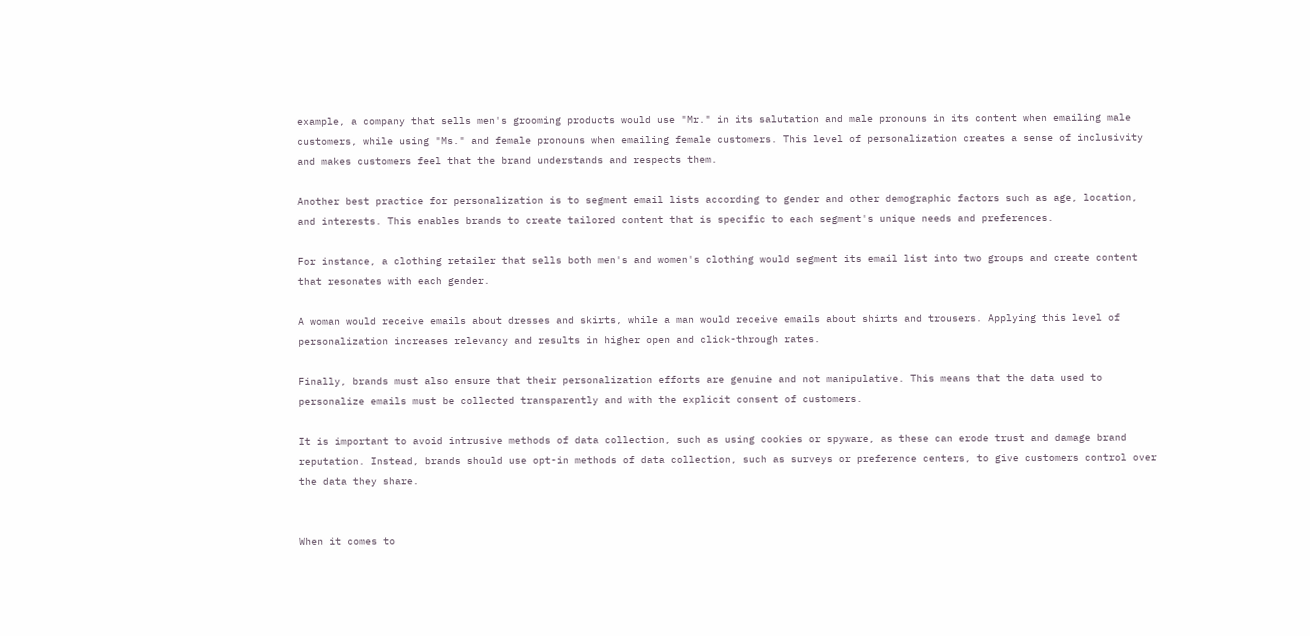example, a company that sells men's grooming products would use "Mr." in its salutation and male pronouns in its content when emailing male customers, while using "Ms." and female pronouns when emailing female customers. This level of personalization creates a sense of inclusivity and makes customers feel that the brand understands and respects them.

Another best practice for personalization is to segment email lists according to gender and other demographic factors such as age, location, and interests. This enables brands to create tailored content that is specific to each segment's unique needs and preferences.

For instance, a clothing retailer that sells both men's and women's clothing would segment its email list into two groups and create content that resonates with each gender.

A woman would receive emails about dresses and skirts, while a man would receive emails about shirts and trousers. Applying this level of personalization increases relevancy and results in higher open and click-through rates.

Finally, brands must also ensure that their personalization efforts are genuine and not manipulative. This means that the data used to personalize emails must be collected transparently and with the explicit consent of customers.

It is important to avoid intrusive methods of data collection, such as using cookies or spyware, as these can erode trust and damage brand reputation. Instead, brands should use opt-in methods of data collection, such as surveys or preference centers, to give customers control over the data they share.


When it comes to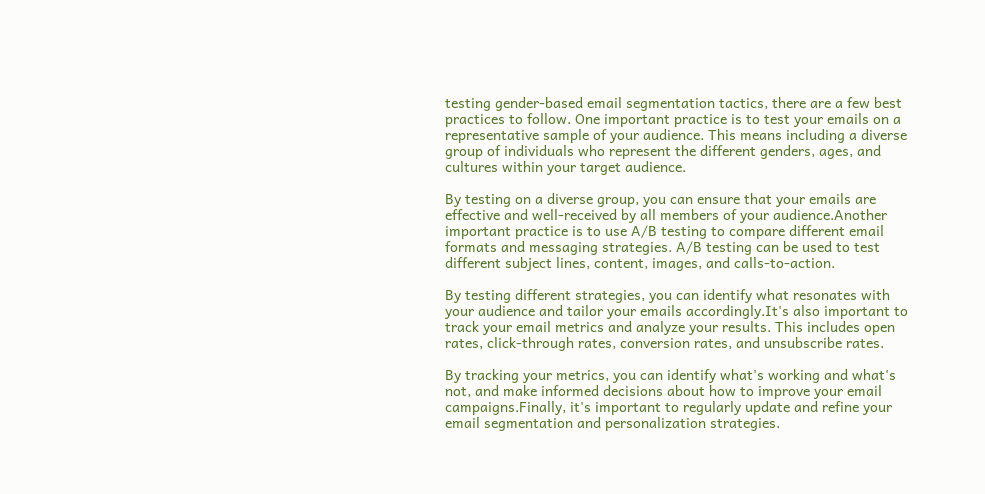testing gender-based email segmentation tactics, there are a few best practices to follow. One important practice is to test your emails on a representative sample of your audience. This means including a diverse group of individuals who represent the different genders, ages, and cultures within your target audience.

By testing on a diverse group, you can ensure that your emails are effective and well-received by all members of your audience.Another important practice is to use A/B testing to compare different email formats and messaging strategies. A/B testing can be used to test different subject lines, content, images, and calls-to-action.

By testing different strategies, you can identify what resonates with your audience and tailor your emails accordingly.It's also important to track your email metrics and analyze your results. This includes open rates, click-through rates, conversion rates, and unsubscribe rates.

By tracking your metrics, you can identify what's working and what's not, and make informed decisions about how to improve your email campaigns.Finally, it's important to regularly update and refine your email segmentation and personalization strategies.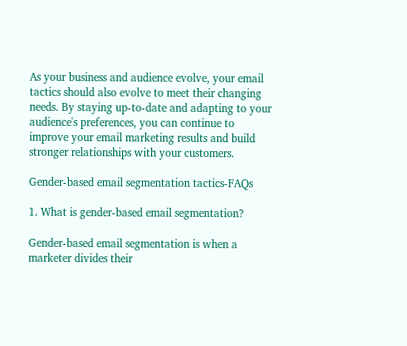As your business and audience evolve, your email tactics should also evolve to meet their changing needs. By staying up-to-date and adapting to your audience's preferences, you can continue to improve your email marketing results and build stronger relationships with your customers.

Gender-based email segmentation tactics-FAQs

1. What is gender-based email segmentation?

Gender-based email segmentation is when a marketer divides their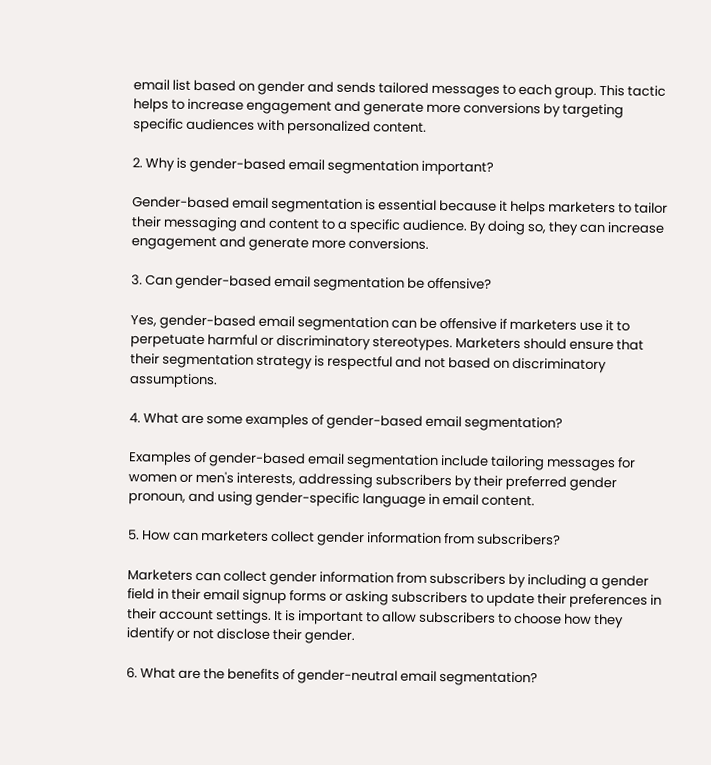email list based on gender and sends tailored messages to each group. This tactic helps to increase engagement and generate more conversions by targeting specific audiences with personalized content.

2. Why is gender-based email segmentation important?

Gender-based email segmentation is essential because it helps marketers to tailor their messaging and content to a specific audience. By doing so, they can increase engagement and generate more conversions.

3. Can gender-based email segmentation be offensive?

Yes, gender-based email segmentation can be offensive if marketers use it to perpetuate harmful or discriminatory stereotypes. Marketers should ensure that their segmentation strategy is respectful and not based on discriminatory assumptions.

4. What are some examples of gender-based email segmentation?

Examples of gender-based email segmentation include tailoring messages for women or men's interests, addressing subscribers by their preferred gender pronoun, and using gender-specific language in email content.

5. How can marketers collect gender information from subscribers?

Marketers can collect gender information from subscribers by including a gender field in their email signup forms or asking subscribers to update their preferences in their account settings. It is important to allow subscribers to choose how they identify or not disclose their gender.

6. What are the benefits of gender-neutral email segmentation?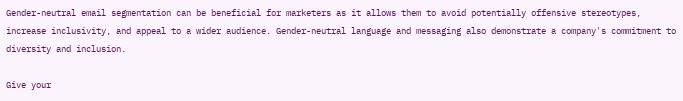Gender-neutral email segmentation can be beneficial for marketers as it allows them to avoid potentially offensive stereotypes, increase inclusivity, and appeal to a wider audience. Gender-neutral language and messaging also demonstrate a company's commitment to diversity and inclusion.

Give your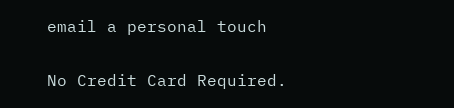email a personal touch

No Credit Card Required.